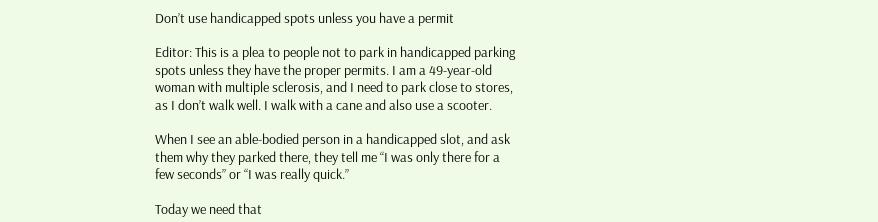Don’t use handicapped spots unless you have a permit

Editor: This is a plea to people not to park in handicapped parking spots unless they have the proper permits. I am a 49-year-old woman with multiple sclerosis, and I need to park close to stores, as I don’t walk well. I walk with a cane and also use a scooter.

When I see an able-bodied person in a handicapped slot, and ask them why they parked there, they tell me “I was only there for a few seconds” or “I was really quick.”

Today we need that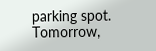parking spot. Tomorrow,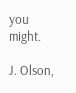you might.

J. Olson,